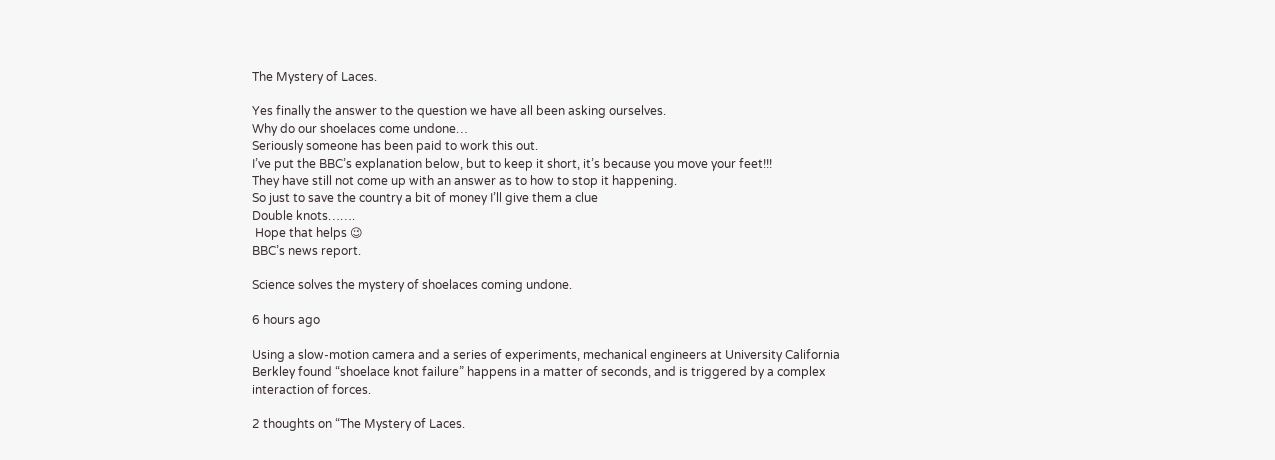The Mystery of Laces.

Yes finally the answer to the question we have all been asking ourselves.
Why do our shoelaces come undone…
Seriously someone has been paid to work this out.
I’ve put the BBC’s explanation below, but to keep it short, it’s because you move your feet!!!
They have still not come up with an answer as to how to stop it happening.
So just to save the country a bit of money I’ll give them a clue
Double knots…….
 Hope that helps 😉
BBC’s news report.

Science solves the mystery of shoelaces coming undone.

6 hours ago

Using a slow-motion camera and a series of experiments, mechanical engineers at University California Berkley found “shoelace knot failure” happens in a matter of seconds, and is triggered by a complex interaction of forces.

2 thoughts on “The Mystery of Laces.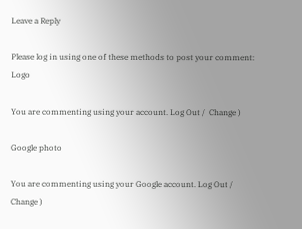Leave a Reply

Please log in using one of these methods to post your comment: Logo

You are commenting using your account. Log Out /  Change )

Google photo

You are commenting using your Google account. Log Out /  Change )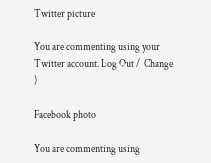Twitter picture

You are commenting using your Twitter account. Log Out /  Change )

Facebook photo

You are commenting using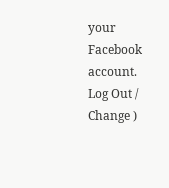your Facebook account. Log Out /  Change )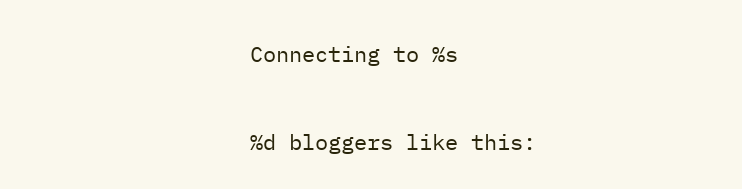Connecting to %s

%d bloggers like this: